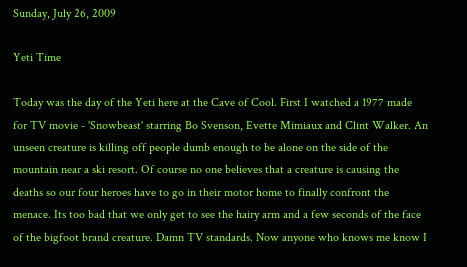Sunday, July 26, 2009

Yeti Time

Today was the day of the Yeti here at the Cave of Cool. First I watched a 1977 made for TV movie - 'Snowbeast' starring Bo Svenson, Evette Mimiaux and Clint Walker. An unseen creature is killing off people dumb enough to be alone on the side of the mountain near a ski resort. Of course no one believes that a creature is causing the deaths so our four heroes have to go in their motor home to finally confront the menace. Its too bad that we only get to see the hairy arm and a few seconds of the face of the bigfoot brand creature. Damn TV standards. Now anyone who knows me know I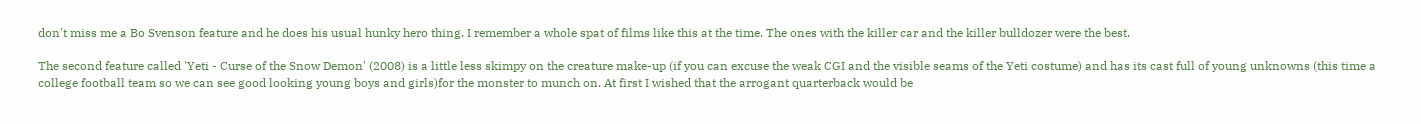don't miss me a Bo Svenson feature and he does his usual hunky hero thing. I remember a whole spat of films like this at the time. The ones with the killer car and the killer bulldozer were the best.

The second feature called 'Yeti - Curse of the Snow Demon' (2008) is a little less skimpy on the creature make-up (if you can excuse the weak CGI and the visible seams of the Yeti costume) and has its cast full of young unknowns (this time a college football team so we can see good looking young boys and girls)for the monster to munch on. At first I wished that the arrogant quarterback would be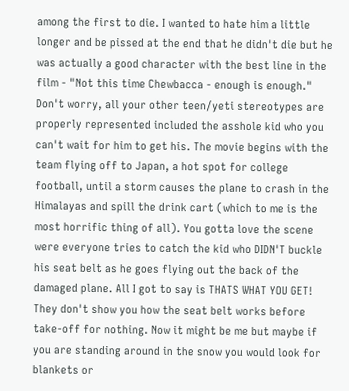among the first to die. I wanted to hate him a little longer and be pissed at the end that he didn't die but he was actually a good character with the best line in the film - "Not this time Chewbacca - enough is enough." Don't worry, all your other teen/yeti stereotypes are properly represented included the asshole kid who you can't wait for him to get his. The movie begins with the team flying off to Japan, a hot spot for college football, until a storm causes the plane to crash in the Himalayas and spill the drink cart (which to me is the most horrific thing of all). You gotta love the scene were everyone tries to catch the kid who DIDN'T buckle his seat belt as he goes flying out the back of the damaged plane. All I got to say is THATS WHAT YOU GET! They don't show you how the seat belt works before take-off for nothing. Now it might be me but maybe if you are standing around in the snow you would look for blankets or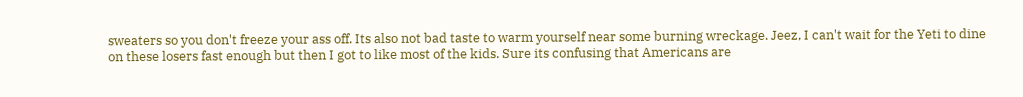sweaters so you don't freeze your ass off. Its also not bad taste to warm yourself near some burning wreckage. Jeez, I can't wait for the Yeti to dine on these losers fast enough but then I got to like most of the kids. Sure its confusing that Americans are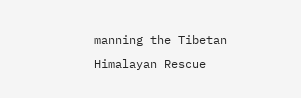manning the Tibetan Himalayan Rescue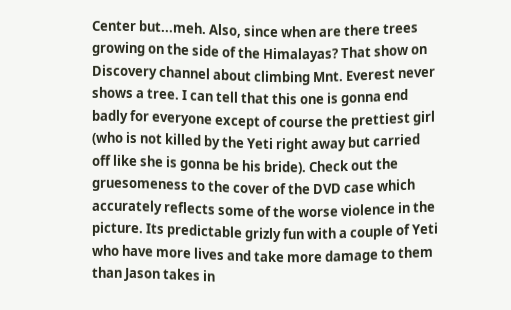Center but...meh. Also, since when are there trees growing on the side of the Himalayas? That show on Discovery channel about climbing Mnt. Everest never shows a tree. I can tell that this one is gonna end badly for everyone except of course the prettiest girl (who is not killed by the Yeti right away but carried off like she is gonna be his bride). Check out the gruesomeness to the cover of the DVD case which accurately reflects some of the worse violence in the picture. Its predictable grizly fun with a couple of Yeti who have more lives and take more damage to them than Jason takes in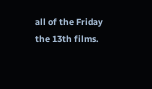all of the Friday the 13th films.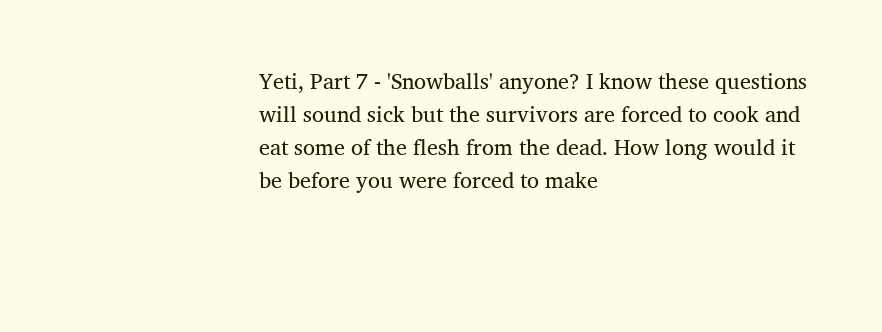Yeti, Part 7 - 'Snowballs' anyone? I know these questions will sound sick but the survivors are forced to cook and eat some of the flesh from the dead. How long would it be before you were forced to make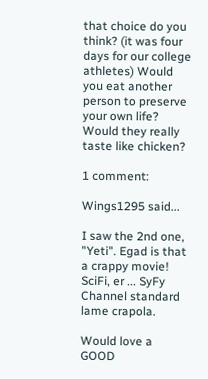that choice do you think? (it was four days for our college athletes) Would you eat another person to preserve your own life? Would they really taste like chicken?

1 comment:

Wings1295 said...

I saw the 2nd one, "Yeti". Egad is that a crappy movie! SciFi, er ... SyFy Channel standard lame crapola.

Would love a GOOD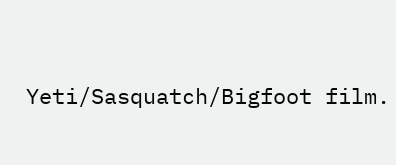Yeti/Sasquatch/Bigfoot film.